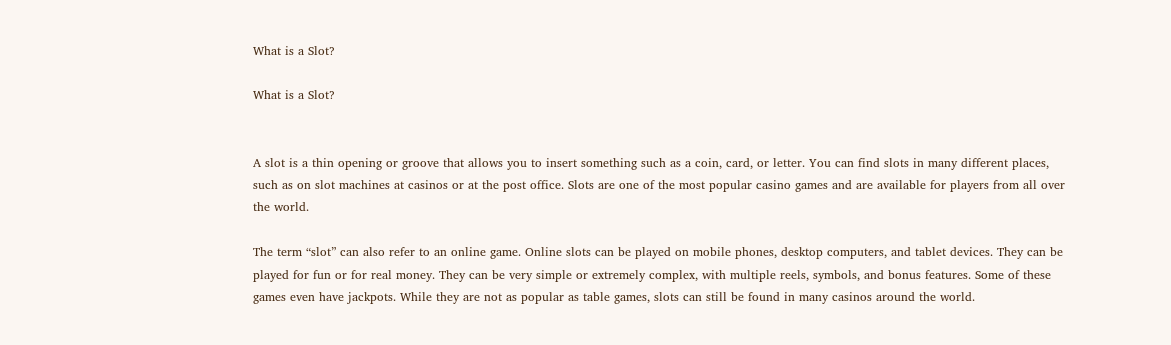What is a Slot?

What is a Slot?


A slot is a thin opening or groove that allows you to insert something such as a coin, card, or letter. You can find slots in many different places, such as on slot machines at casinos or at the post office. Slots are one of the most popular casino games and are available for players from all over the world.

The term “slot” can also refer to an online game. Online slots can be played on mobile phones, desktop computers, and tablet devices. They can be played for fun or for real money. They can be very simple or extremely complex, with multiple reels, symbols, and bonus features. Some of these games even have jackpots. While they are not as popular as table games, slots can still be found in many casinos around the world.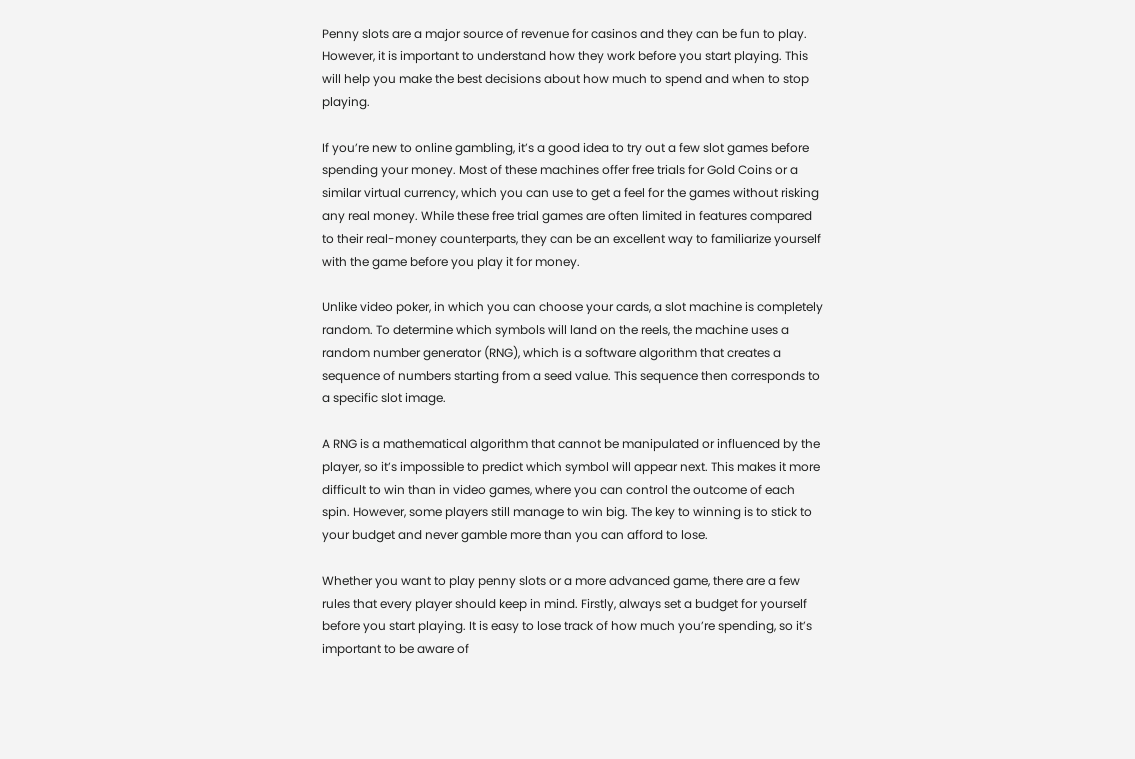Penny slots are a major source of revenue for casinos and they can be fun to play. However, it is important to understand how they work before you start playing. This will help you make the best decisions about how much to spend and when to stop playing.

If you’re new to online gambling, it’s a good idea to try out a few slot games before spending your money. Most of these machines offer free trials for Gold Coins or a similar virtual currency, which you can use to get a feel for the games without risking any real money. While these free trial games are often limited in features compared to their real-money counterparts, they can be an excellent way to familiarize yourself with the game before you play it for money.

Unlike video poker, in which you can choose your cards, a slot machine is completely random. To determine which symbols will land on the reels, the machine uses a random number generator (RNG), which is a software algorithm that creates a sequence of numbers starting from a seed value. This sequence then corresponds to a specific slot image.

A RNG is a mathematical algorithm that cannot be manipulated or influenced by the player, so it’s impossible to predict which symbol will appear next. This makes it more difficult to win than in video games, where you can control the outcome of each spin. However, some players still manage to win big. The key to winning is to stick to your budget and never gamble more than you can afford to lose.

Whether you want to play penny slots or a more advanced game, there are a few rules that every player should keep in mind. Firstly, always set a budget for yourself before you start playing. It is easy to lose track of how much you’re spending, so it’s important to be aware of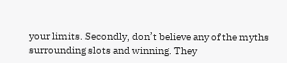your limits. Secondly, don’t believe any of the myths surrounding slots and winning. They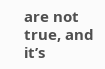are not true, and it’s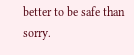better to be safe than sorry.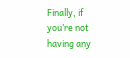Finally, if you’re not having any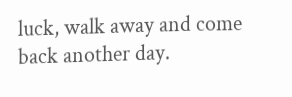luck, walk away and come back another day.